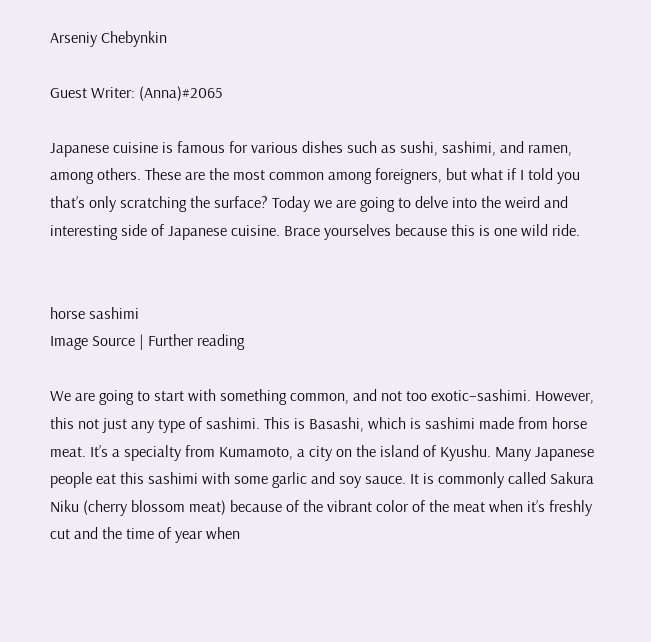Arseniy Chebynkin

Guest Writer: (Anna)#2065

Japanese cuisine is famous for various dishes such as sushi, sashimi, and ramen, among others. These are the most common among foreigners, but what if I told you that’s only scratching the surface? Today we are going to delve into the weird and interesting side of Japanese cuisine. Brace yourselves because this is one wild ride.


horse sashimi
Image Source | Further reading

We are going to start with something common, and not too exotic–sashimi. However, this not just any type of sashimi. This is Basashi, which is sashimi made from horse meat. It’s a specialty from Kumamoto, a city on the island of Kyushu. Many Japanese people eat this sashimi with some garlic and soy sauce. It is commonly called Sakura Niku (cherry blossom meat) because of the vibrant color of the meat when it’s freshly cut and the time of year when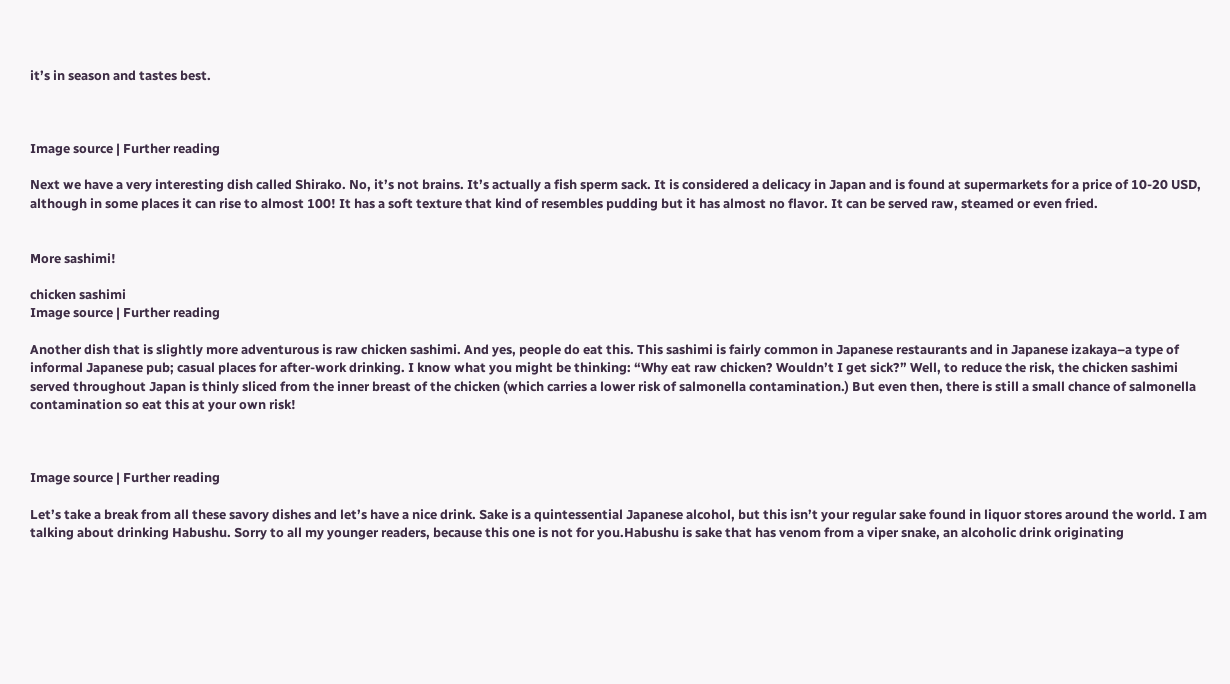it’s in season and tastes best.



Image source | Further reading

Next we have a very interesting dish called Shirako. No, it’s not brains. It’s actually a fish sperm sack. It is considered a delicacy in Japan and is found at supermarkets for a price of 10-20 USD, although in some places it can rise to almost 100! It has a soft texture that kind of resembles pudding but it has almost no flavor. It can be served raw, steamed or even fried.


More sashimi!

chicken sashimi
Image source | Further reading

Another dish that is slightly more adventurous is raw chicken sashimi. And yes, people do eat this. This sashimi is fairly common in Japanese restaurants and in Japanese izakaya–a type of informal Japanese pub; casual places for after-work drinking. I know what you might be thinking: “Why eat raw chicken? Wouldn’t I get sick?” Well, to reduce the risk, the chicken sashimi served throughout Japan is thinly sliced from the inner breast of the chicken (which carries a lower risk of salmonella contamination.) But even then, there is still a small chance of salmonella contamination so eat this at your own risk!



Image source | Further reading

Let’s take a break from all these savory dishes and let’s have a nice drink. Sake is a quintessential Japanese alcohol, but this isn’t your regular sake found in liquor stores around the world. I am talking about drinking Habushu. Sorry to all my younger readers, because this one is not for you.Habushu is sake that has venom from a viper snake, an alcoholic drink originating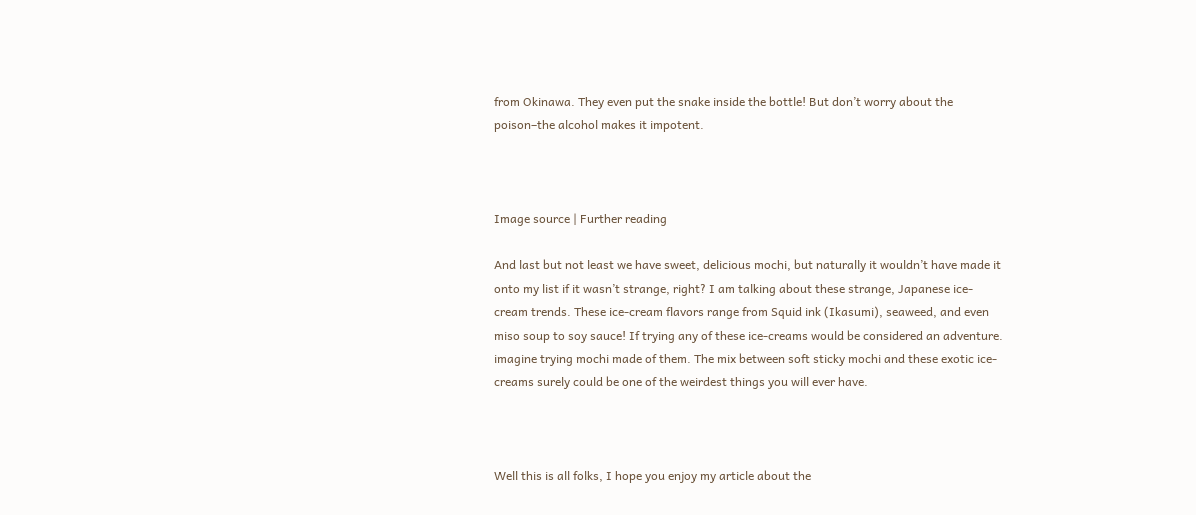from Okinawa. They even put the snake inside the bottle! But don’t worry about the poison–the alcohol makes it impotent.



Image source | Further reading

And last but not least we have sweet, delicious mochi, but naturally it wouldn’t have made it onto my list if it wasn’t strange, right? I am talking about these strange, Japanese ice-cream trends. These ice-cream flavors range from Squid ink (Ikasumi), seaweed, and even miso soup to soy sauce! If trying any of these ice-creams would be considered an adventure. imagine trying mochi made of them. The mix between soft sticky mochi and these exotic ice-creams surely could be one of the weirdest things you will ever have.



Well this is all folks, I hope you enjoy my article about the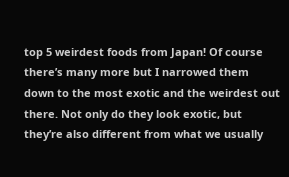top 5 weirdest foods from Japan! Of course there’s many more but I narrowed them down to the most exotic and the weirdest out there. Not only do they look exotic, but they’re also different from what we usually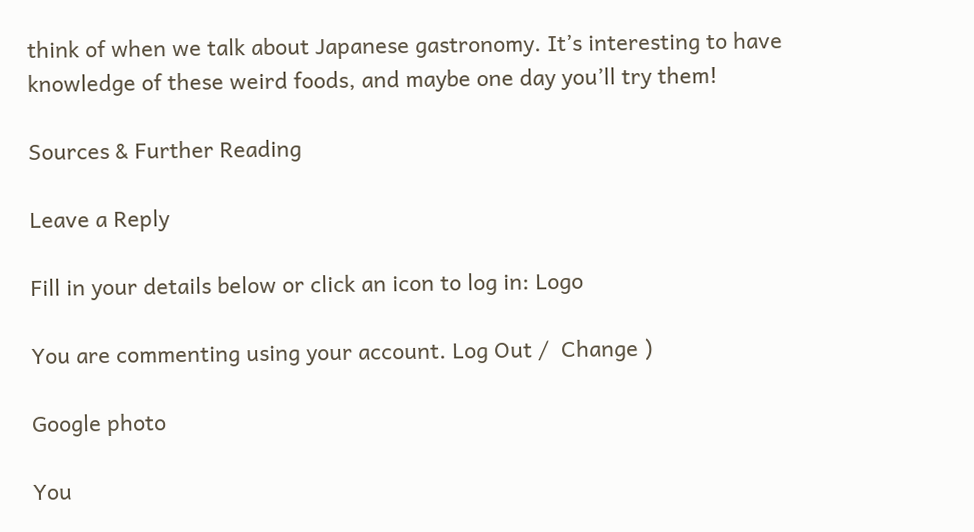think of when we talk about Japanese gastronomy. It’s interesting to have knowledge of these weird foods, and maybe one day you’ll try them!

Sources & Further Reading

Leave a Reply

Fill in your details below or click an icon to log in: Logo

You are commenting using your account. Log Out /  Change )

Google photo

You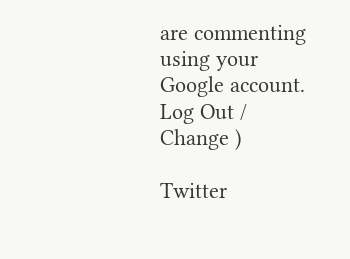are commenting using your Google account. Log Out /  Change )

Twitter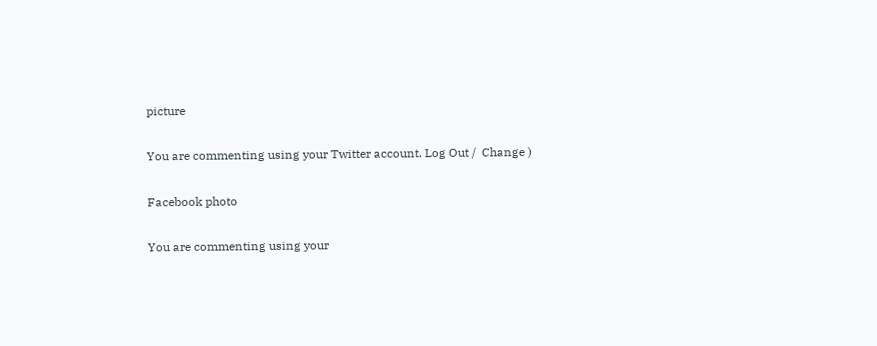picture

You are commenting using your Twitter account. Log Out /  Change )

Facebook photo

You are commenting using your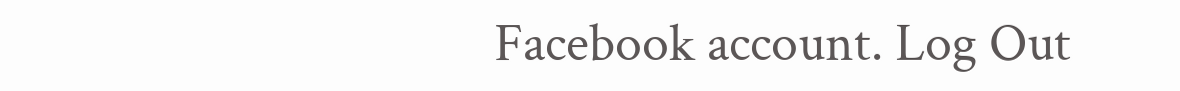Facebook account. Log Out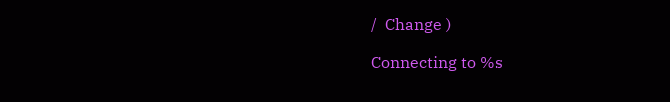/  Change )

Connecting to %s